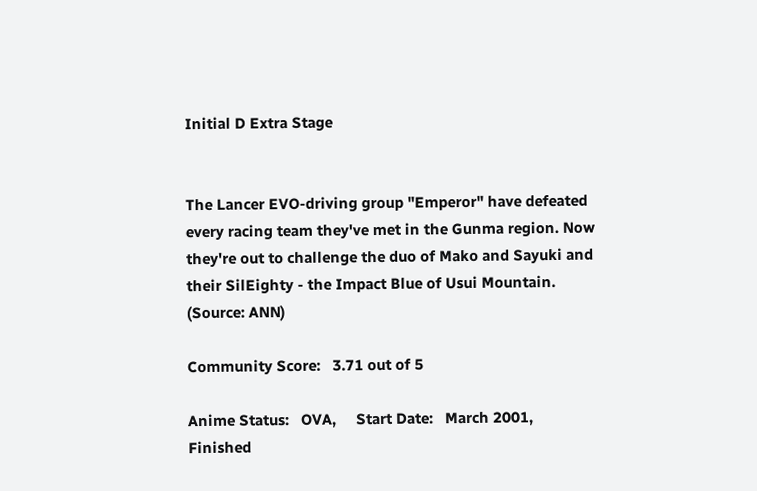Initial D Extra Stage


The Lancer EVO-driving group "Emperor" have defeated every racing team they've met in the Gunma region. Now they're out to challenge the duo of Mako and Sayuki and their SilEighty - the Impact Blue of Usui Mountain. (Source: ANN)

Community Score:   3.71 out of 5

Anime Status:   OVA,     Start Date:   March 2001,     Finished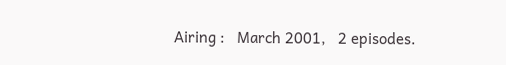Airing :   March 2001,   2 episodes.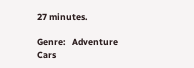27 minutes.

Genre:   Adventure     Cars